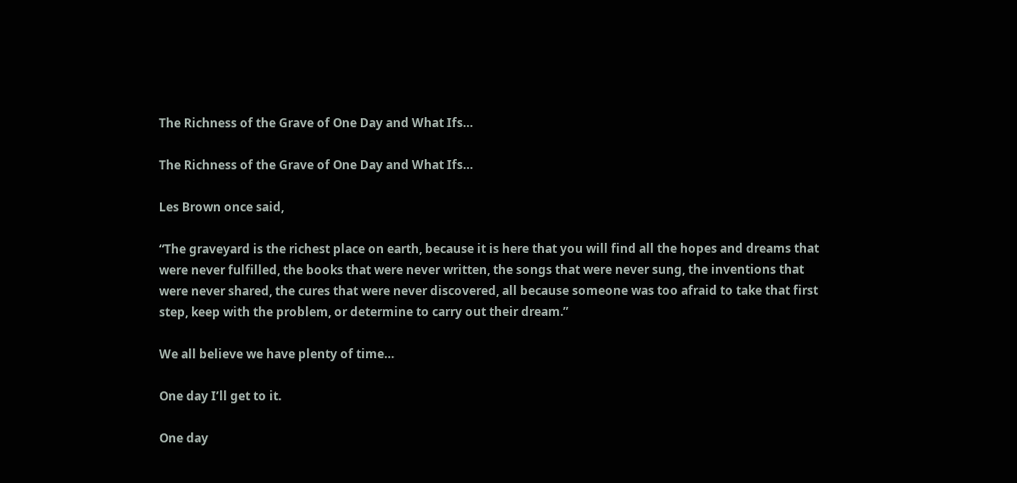The Richness of the Grave of One Day and What Ifs…

The Richness of the Grave of One Day and What Ifs…

Les Brown once said,

“The graveyard is the richest place on earth, because it is here that you will find all the hopes and dreams that were never fulfilled, the books that were never written, the songs that were never sung, the inventions that were never shared, the cures that were never discovered, all because someone was too afraid to take that first step, keep with the problem, or determine to carry out their dream.”

We all believe we have plenty of time…

One day I’ll get to it.

One day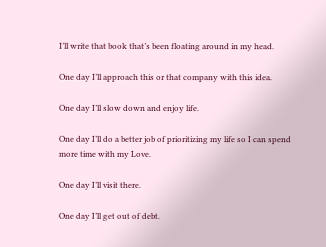I’ll write that book that’s been floating around in my head.

One day I’ll approach this or that company with this idea.

One day I’ll slow down and enjoy life.

One day I’ll do a better job of prioritizing my life so I can spend more time with my Love.

One day I’ll visit there.

One day I’ll get out of debt.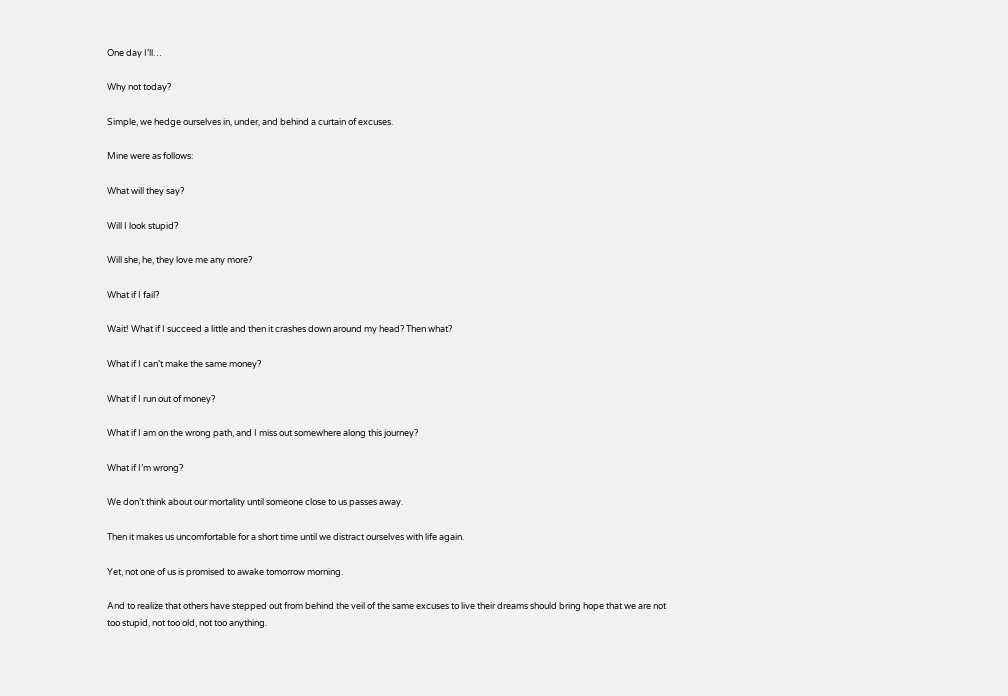One day I’ll…

Why not today?

Simple, we hedge ourselves in, under, and behind a curtain of excuses.

Mine were as follows:

What will they say?

Will I look stupid?

Will she, he, they love me any more?

What if I fail?

Wait! What if I succeed a little and then it crashes down around my head? Then what?

What if I can’t make the same money?

What if I run out of money?

What if I am on the wrong path, and I miss out somewhere along this journey?

What if I’m wrong?

We don’t think about our mortality until someone close to us passes away.

Then it makes us uncomfortable for a short time until we distract ourselves with life again.

Yet, not one of us is promised to awake tomorrow morning.

And to realize that others have stepped out from behind the veil of the same excuses to live their dreams should bring hope that we are not too stupid, not too old, not too anything.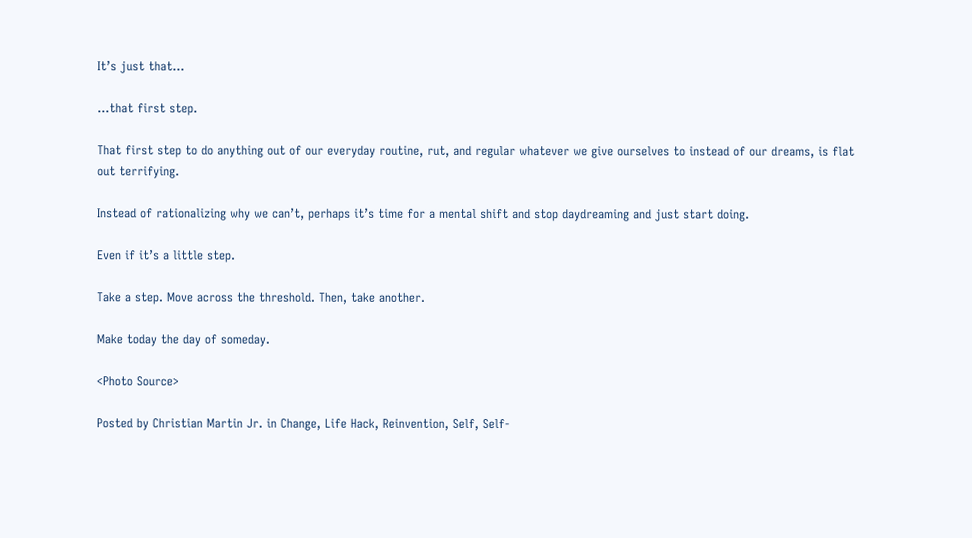It’s just that…

…that first step.

That first step to do anything out of our everyday routine, rut, and regular whatever we give ourselves to instead of our dreams, is flat out terrifying.

Instead of rationalizing why we can’t, perhaps it’s time for a mental shift and stop daydreaming and just start doing.

Even if it’s a little step.

Take a step. Move across the threshold. Then, take another.

Make today the day of someday.

<Photo Source>

Posted by Christian Martin Jr. in Change, Life Hack, Reinvention, Self, Self-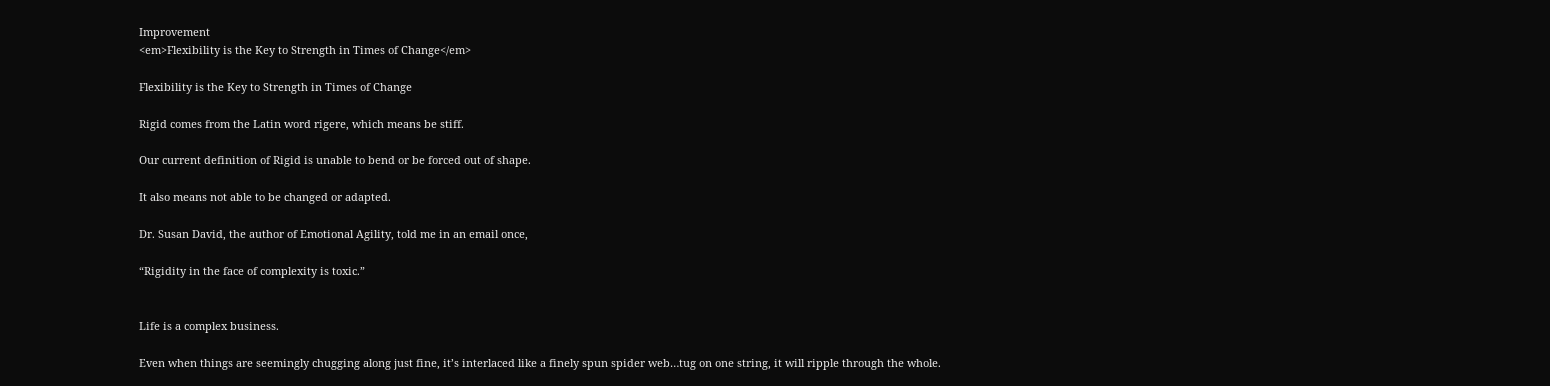Improvement
<em>Flexibility is the Key to Strength in Times of Change</em>

Flexibility is the Key to Strength in Times of Change

Rigid comes from the Latin word rigere, which means be stiff.

Our current definition of Rigid is unable to bend or be forced out of shape.

It also means not able to be changed or adapted.

Dr. Susan David, the author of Emotional Agility, told me in an email once,

“Rigidity in the face of complexity is toxic.”


Life is a complex business.

Even when things are seemingly chugging along just fine, it’s interlaced like a finely spun spider web…tug on one string, it will ripple through the whole.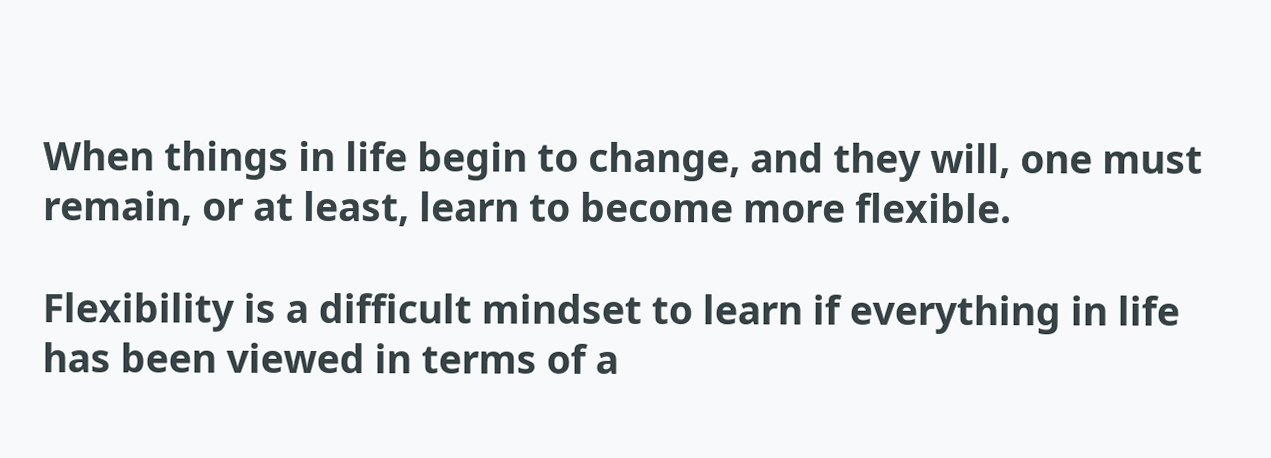When things in life begin to change, and they will, one must remain, or at least, learn to become more flexible.

Flexibility is a difficult mindset to learn if everything in life has been viewed in terms of a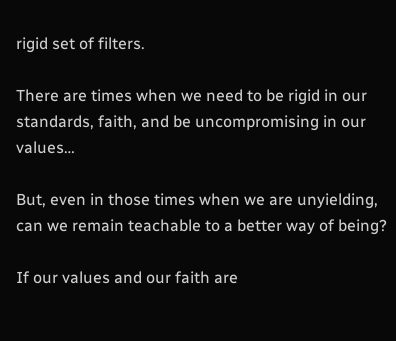rigid set of filters.

There are times when we need to be rigid in our standards, faith, and be uncompromising in our values…

But, even in those times when we are unyielding, can we remain teachable to a better way of being?

If our values and our faith are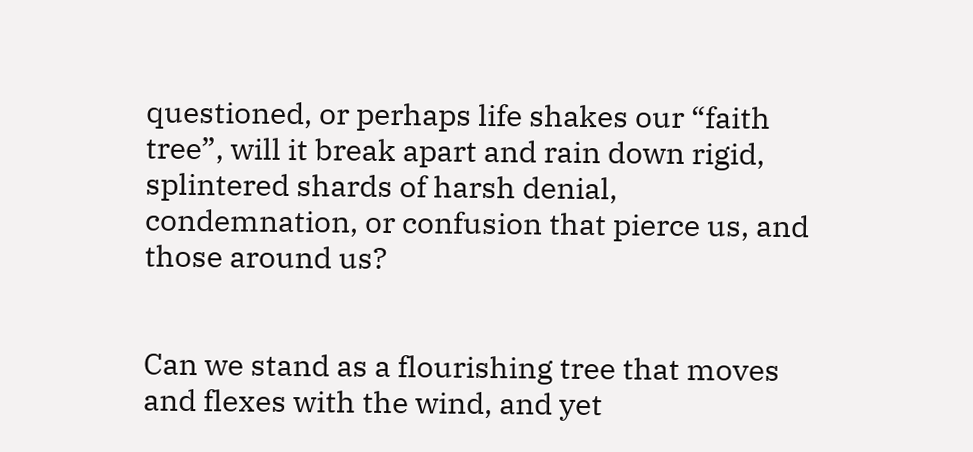questioned, or perhaps life shakes our “faith tree”, will it break apart and rain down rigid, splintered shards of harsh denial, condemnation, or confusion that pierce us, and those around us?


Can we stand as a flourishing tree that moves and flexes with the wind, and yet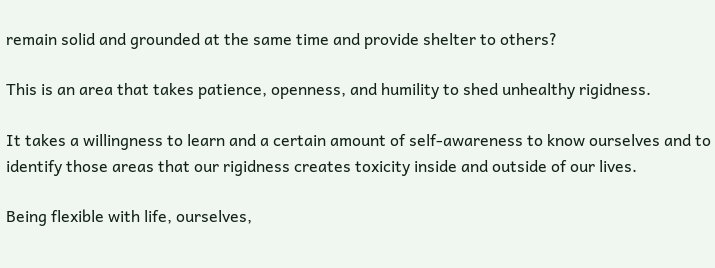remain solid and grounded at the same time and provide shelter to others?

This is an area that takes patience, openness, and humility to shed unhealthy rigidness.

It takes a willingness to learn and a certain amount of self-awareness to know ourselves and to identify those areas that our rigidness creates toxicity inside and outside of our lives.

Being flexible with life, ourselves,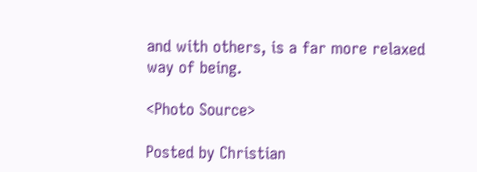and with others, is a far more relaxed way of being.

<Photo Source>

Posted by Christian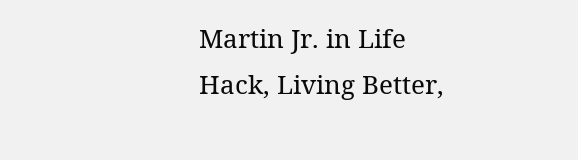Martin Jr. in Life Hack, Living Better,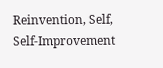Reinvention, Self, Self-Improvement